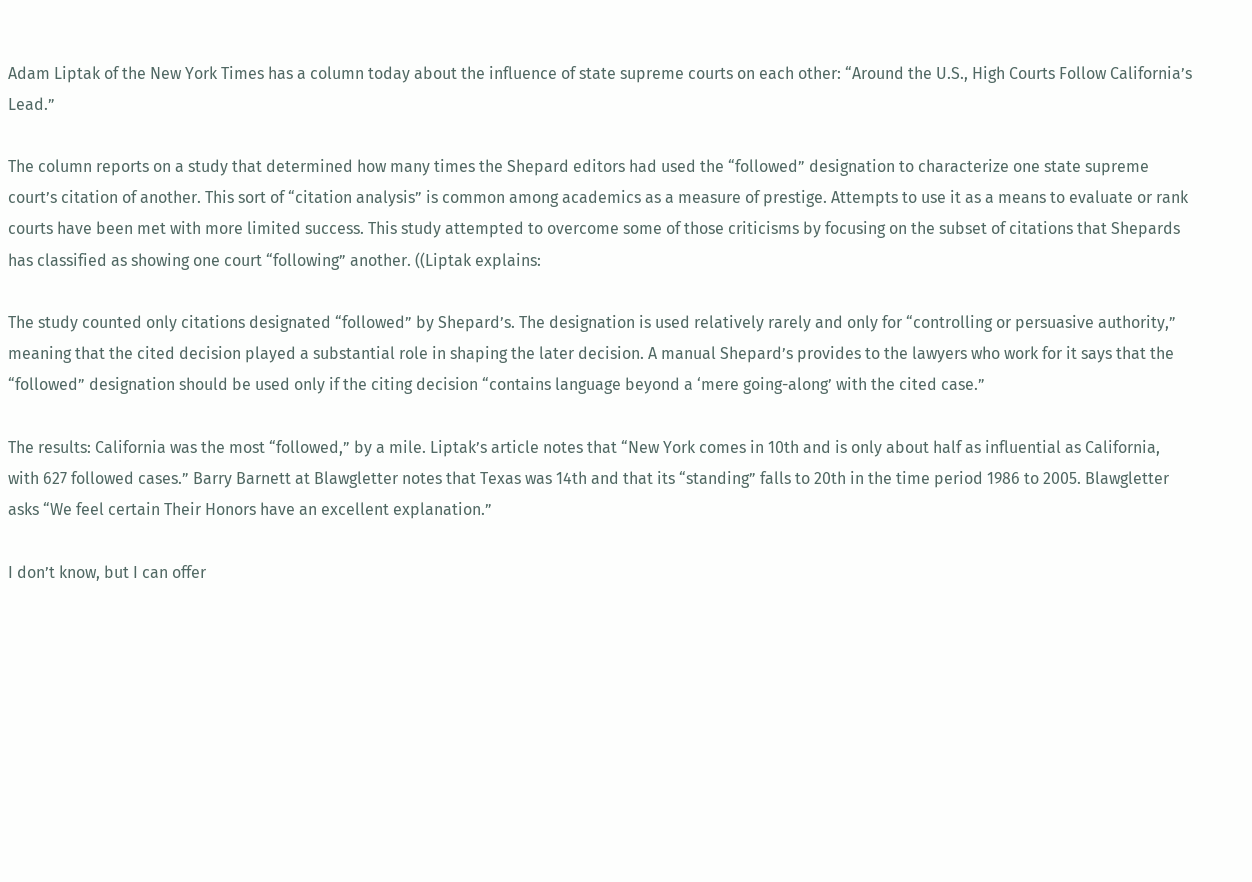Adam Liptak of the New York Times has a column today about the influence of state supreme courts on each other: “Around the U.S., High Courts Follow California’s Lead.”

The column reports on a study that determined how many times the Shepard editors had used the “followed” designation to characterize one state supreme court’s citation of another. This sort of “citation analysis” is common among academics as a measure of prestige. Attempts to use it as a means to evaluate or rank courts have been met with more limited success. This study attempted to overcome some of those criticisms by focusing on the subset of citations that Shepards has classified as showing one court “following” another. ((Liptak explains:

The study counted only citations designated “followed” by Shepard’s. The designation is used relatively rarely and only for “controlling or persuasive authority,” meaning that the cited decision played a substantial role in shaping the later decision. A manual Shepard’s provides to the lawyers who work for it says that the “followed” designation should be used only if the citing decision “contains language beyond a ‘mere going-along’ with the cited case.”

The results: California was the most “followed,” by a mile. Liptak’s article notes that “New York comes in 10th and is only about half as influential as California, with 627 followed cases.” Barry Barnett at Blawgletter notes that Texas was 14th and that its “standing” falls to 20th in the time period 1986 to 2005. Blawgletter asks “We feel certain Their Honors have an excellent explanation.”

I don’t know, but I can offer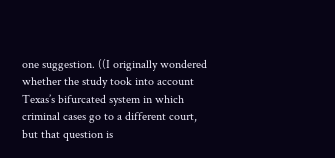one suggestion. ((I originally wondered whether the study took into account Texas’s bifurcated system in which criminal cases go to a different court, but that question is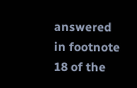answered in footnote 18 of the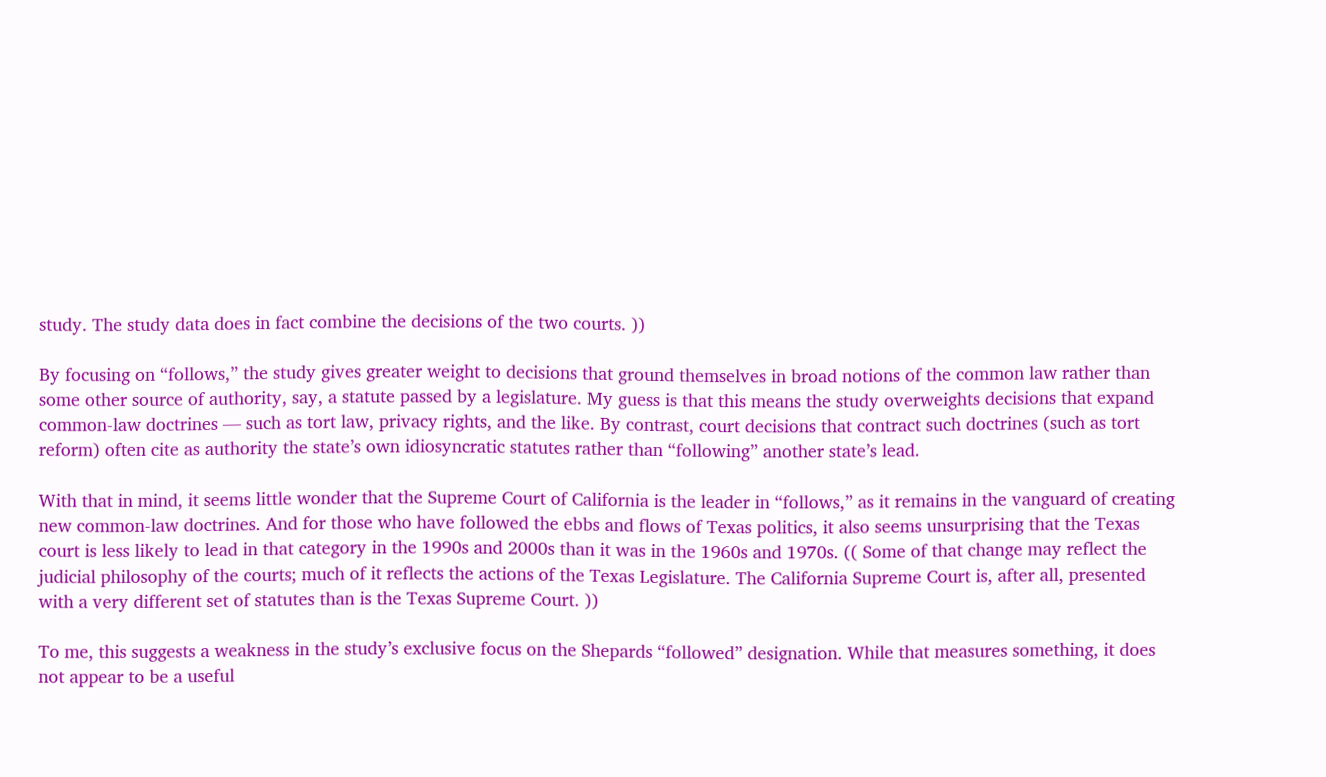study. The study data does in fact combine the decisions of the two courts. ))

By focusing on “follows,” the study gives greater weight to decisions that ground themselves in broad notions of the common law rather than some other source of authority, say, a statute passed by a legislature. My guess is that this means the study overweights decisions that expand common-law doctrines — such as tort law, privacy rights, and the like. By contrast, court decisions that contract such doctrines (such as tort reform) often cite as authority the state’s own idiosyncratic statutes rather than “following” another state’s lead.

With that in mind, it seems little wonder that the Supreme Court of California is the leader in “follows,” as it remains in the vanguard of creating new common-law doctrines. And for those who have followed the ebbs and flows of Texas politics, it also seems unsurprising that the Texas court is less likely to lead in that category in the 1990s and 2000s than it was in the 1960s and 1970s. (( Some of that change may reflect the judicial philosophy of the courts; much of it reflects the actions of the Texas Legislature. The California Supreme Court is, after all, presented with a very different set of statutes than is the Texas Supreme Court. ))

To me, this suggests a weakness in the study’s exclusive focus on the Shepards “followed” designation. While that measures something, it does not appear to be a useful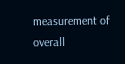measurement of overall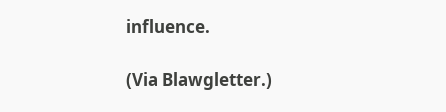influence.

(Via Blawgletter.)